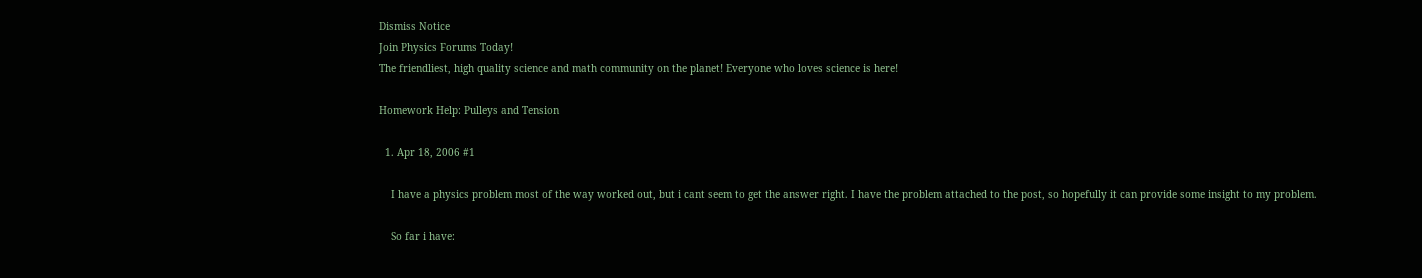Dismiss Notice
Join Physics Forums Today!
The friendliest, high quality science and math community on the planet! Everyone who loves science is here!

Homework Help: Pulleys and Tension

  1. Apr 18, 2006 #1

    I have a physics problem most of the way worked out, but i cant seem to get the answer right. I have the problem attached to the post, so hopefully it can provide some insight to my problem.

    So far i have: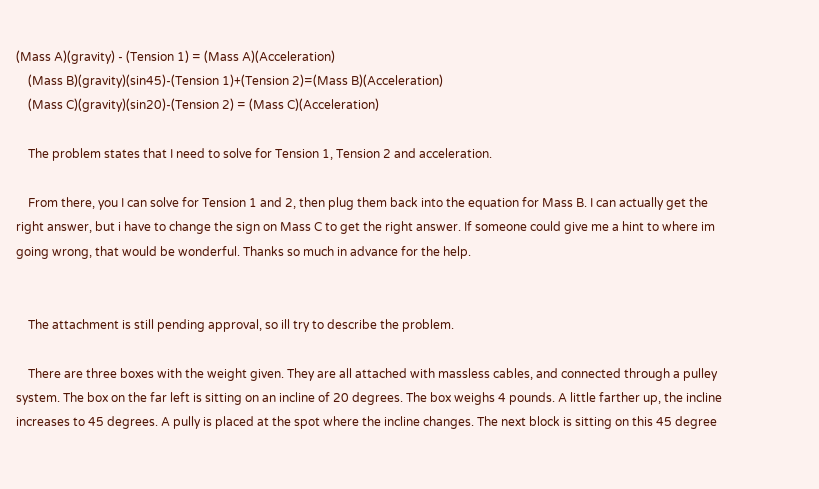(Mass A)(gravity) - (Tension 1) = (Mass A)(Acceleration)
    (Mass B)(gravity)(sin45)-(Tension 1)+(Tension 2)=(Mass B)(Acceleration)
    (Mass C)(gravity)(sin20)-(Tension 2) = (Mass C)(Acceleration)

    The problem states that I need to solve for Tension 1, Tension 2 and acceleration.

    From there, you I can solve for Tension 1 and 2, then plug them back into the equation for Mass B. I can actually get the right answer, but i have to change the sign on Mass C to get the right answer. If someone could give me a hint to where im going wrong, that would be wonderful. Thanks so much in advance for the help.


    The attachment is still pending approval, so ill try to describe the problem.

    There are three boxes with the weight given. They are all attached with massless cables, and connected through a pulley system. The box on the far left is sitting on an incline of 20 degrees. The box weighs 4 pounds. A little farther up, the incline increases to 45 degrees. A pully is placed at the spot where the incline changes. The next block is sitting on this 45 degree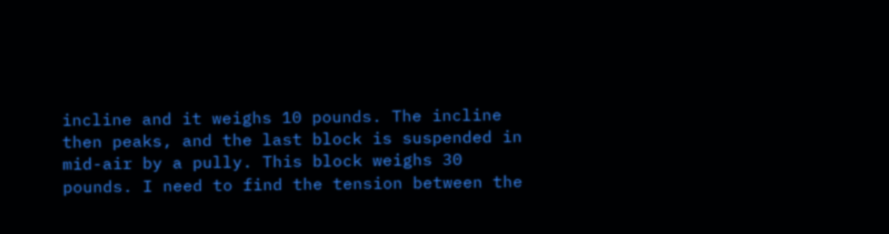incline and it weighs 10 pounds. The incline then peaks, and the last block is suspended in mid-air by a pully. This block weighs 30 pounds. I need to find the tension between the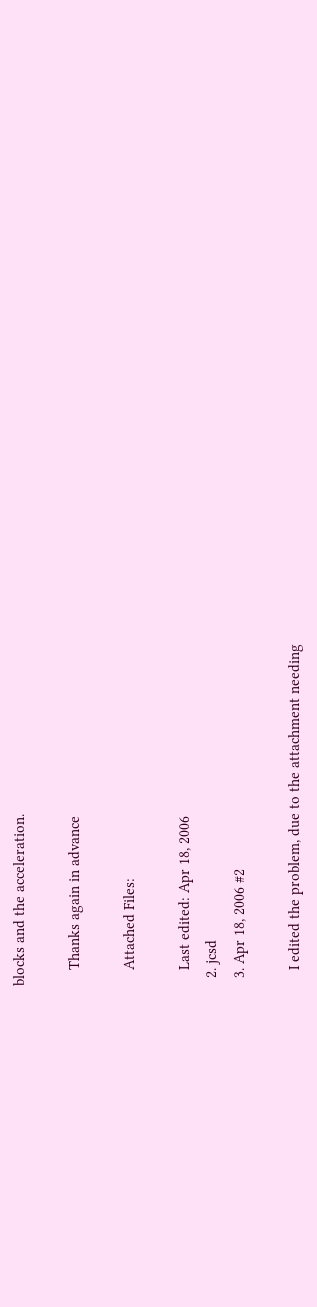blocks and the acceleration.

    Thanks again in advance

    Attached Files:

    Last edited: Apr 18, 2006
  2. jcsd
  3. Apr 18, 2006 #2

    I edited the problem, due to the attachment needing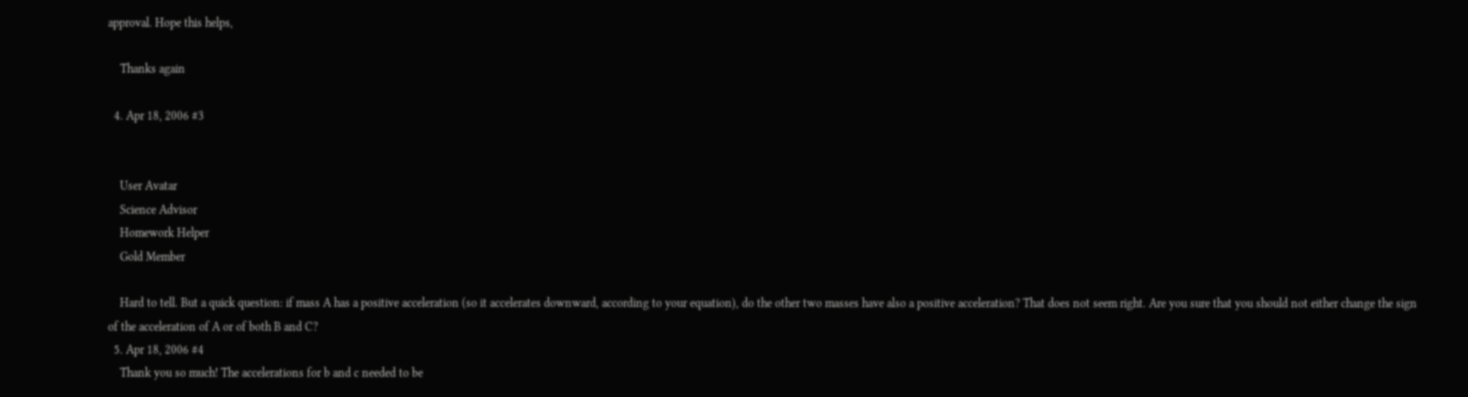approval. Hope this helps,

    Thanks again

  4. Apr 18, 2006 #3


    User Avatar
    Science Advisor
    Homework Helper
    Gold Member

    Hard to tell. But a quick question: if mass A has a positive acceleration (so it accelerates downward, according to your equation), do the other two masses have also a positive acceleration? That does not seem right. Are you sure that you should not either change the sign of the acceleration of A or of both B and C?
  5. Apr 18, 2006 #4
    Thank you so much! The accelerations for b and c needed to be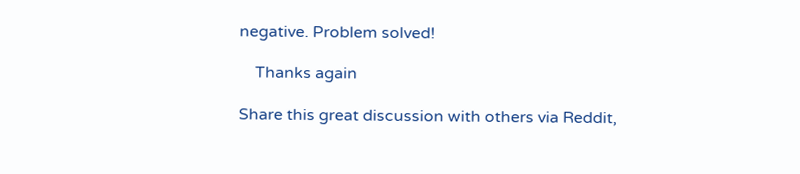negative. Problem solved!

    Thanks again

Share this great discussion with others via Reddit,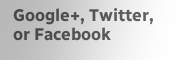Google+, Twitter, or Facebook